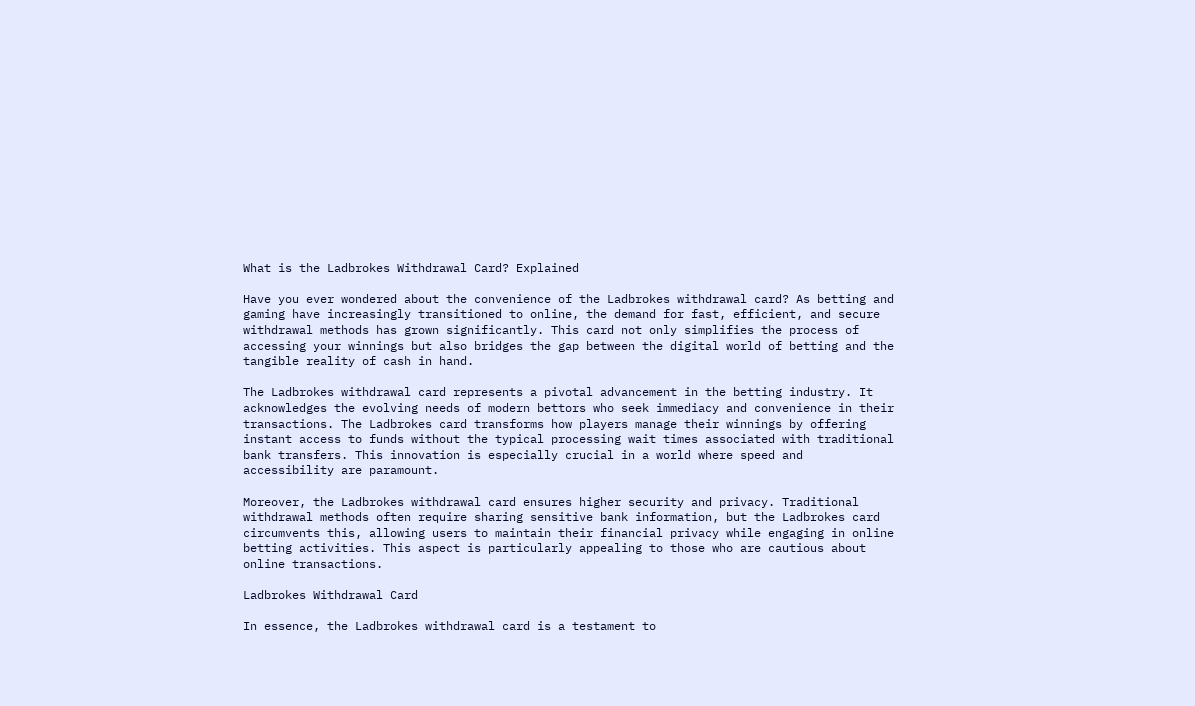What is the Ladbrokes Withdrawal Card? Explained

Have you ever wondered about the convenience of the Ladbrokes withdrawal card? As betting and gaming have increasingly transitioned to online, the demand for fast, efficient, and secure withdrawal methods has grown significantly. This card not only simplifies the process of accessing your winnings but also bridges the gap between the digital world of betting and the tangible reality of cash in hand.

The Ladbrokes withdrawal card represents a pivotal advancement in the betting industry. It acknowledges the evolving needs of modern bettors who seek immediacy and convenience in their transactions. The Ladbrokes card transforms how players manage their winnings by offering instant access to funds without the typical processing wait times associated with traditional bank transfers. This innovation is especially crucial in a world where speed and accessibility are paramount.

Moreover, the Ladbrokes withdrawal card ensures higher security and privacy. Traditional withdrawal methods often require sharing sensitive bank information, but the Ladbrokes card circumvents this, allowing users to maintain their financial privacy while engaging in online betting activities. This aspect is particularly appealing to those who are cautious about online transactions.

Ladbrokes Withdrawal Card

In essence, the Ladbrokes withdrawal card is a testament to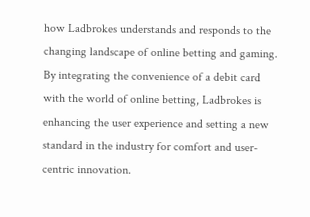how Ladbrokes understands and responds to the changing landscape of online betting and gaming. By integrating the convenience of a debit card with the world of online betting, Ladbrokes is enhancing the user experience and setting a new standard in the industry for comfort and user-centric innovation.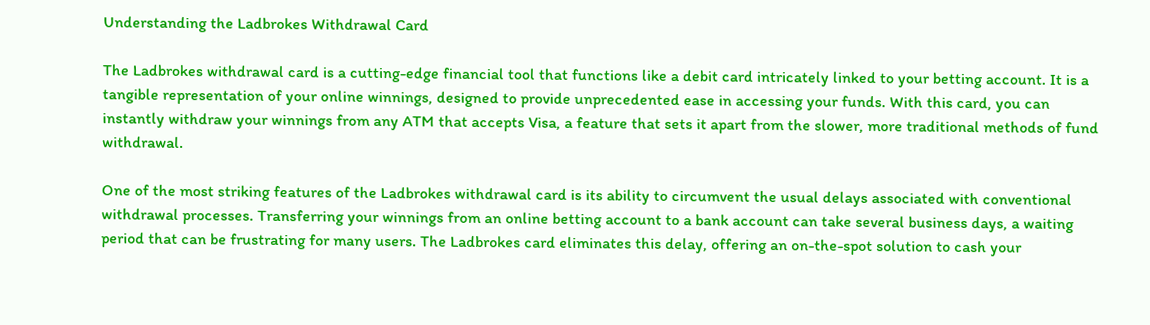Understanding the Ladbrokes Withdrawal Card

The Ladbrokes withdrawal card is a cutting-edge financial tool that functions like a debit card intricately linked to your betting account. It is a tangible representation of your online winnings, designed to provide unprecedented ease in accessing your funds. With this card, you can instantly withdraw your winnings from any ATM that accepts Visa, a feature that sets it apart from the slower, more traditional methods of fund withdrawal.

One of the most striking features of the Ladbrokes withdrawal card is its ability to circumvent the usual delays associated with conventional withdrawal processes. Transferring your winnings from an online betting account to a bank account can take several business days, a waiting period that can be frustrating for many users. The Ladbrokes card eliminates this delay, offering an on-the-spot solution to cash your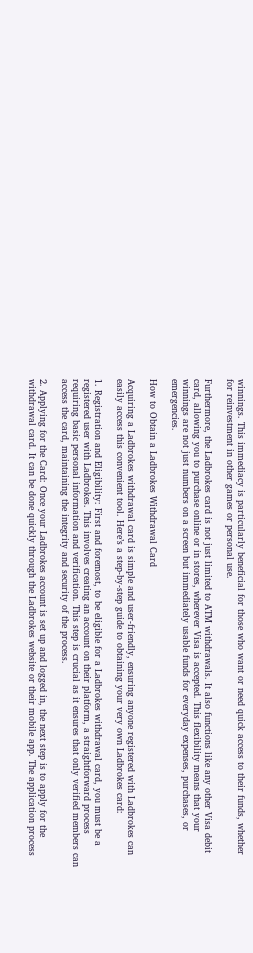winnings. This immediacy is particularly beneficial for those who want or need quick access to their funds, whether for reinvestment in other games or personal use.

Furthermore, the Ladbrokes card is not just limited to ATM withdrawals. It also functions like any other Visa debit card, allowing you to purchase online or in stores, wherever Visa is accepted. This flexibility means that your winnings are not just numbers on a screen but immediately usable funds for everyday expenses, purchases, or emergencies.

How to Obtain a Ladbrokes Withdrawal Card

Acquiring a Ladbrokes withdrawal card is simple and user-friendly, ensuring anyone registered with Ladbrokes can easily access this convenient tool. Here’s a step-by-step guide to obtaining your very own Ladbrokes card:

1. Registration and Eligibility: First and foremost, to be eligible for a Ladbrokes withdrawal card, you must be a registered user with Ladbrokes. This involves creating an account on their platform, a straightforward process requiring basic personal information and verification. This step is crucial as it ensures that only verified members can access the card, maintaining the integrity and security of the process.

2. Applying for the Card: Once your Ladbrokes account is set up and logged in, the next step is to apply for the withdrawal card. It can be done quickly through the Ladbrokes website or their mobile app. The application process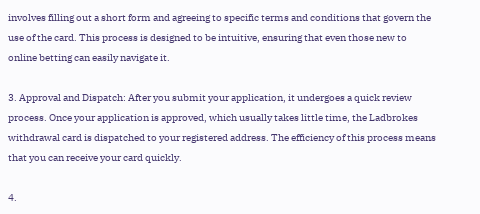involves filling out a short form and agreeing to specific terms and conditions that govern the use of the card. This process is designed to be intuitive, ensuring that even those new to online betting can easily navigate it.

3. Approval and Dispatch: After you submit your application, it undergoes a quick review process. Once your application is approved, which usually takes little time, the Ladbrokes withdrawal card is dispatched to your registered address. The efficiency of this process means that you can receive your card quickly.

4.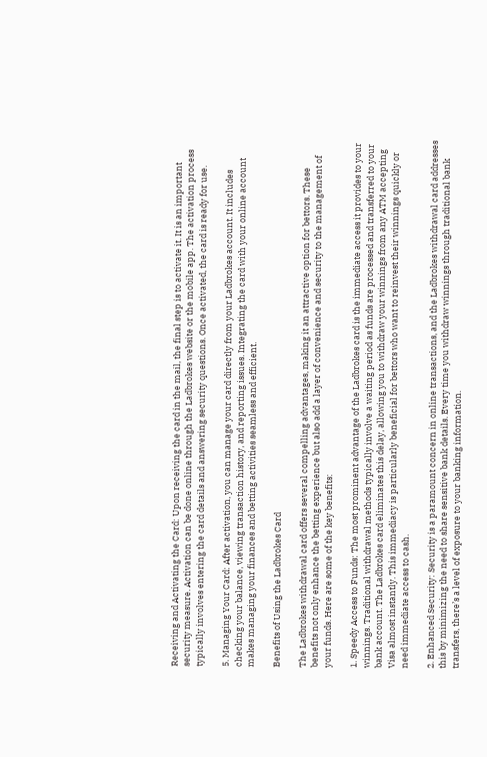Receiving and Activating the Card: Upon receiving the card in the mail, the final step is to activate it. It is an important security measure. Activation can be done online through the Ladbrokes website or the mobile app. The activation process typically involves entering the card details and answering security questions. Once activated, the card is ready for use.

5. Managing Your Card: After activation, you can manage your card directly from your Ladbrokes account. It includes checking your balance, viewing transaction history, and reporting issues. Integrating the card with your online account makes managing your finances and betting activities seamless and efficient.

Benefits of Using the Ladbrokes Card

The Ladbrokes withdrawal card offers several compelling advantages, making it an attractive option for bettors. These benefits not only enhance the betting experience but also add a layer of convenience and security to the management of your funds. Here are some of the key benefits:

1. Speedy Access to Funds: The most prominent advantage of the Ladbrokes card is the immediate access it provides to your winnings. Traditional withdrawal methods typically involve a waiting period as funds are processed and transferred to your bank account. The Ladbrokes card eliminates this delay, allowing you to withdraw your winnings from any ATM accepting Visa almost instantly. This immediacy is particularly beneficial for bettors who want to reinvest their winnings quickly or need immediate access to cash.

2. Enhanced Security: Security is a paramount concern in online transactions, and the Ladbrokes withdrawal card addresses this by minimizing the need to share sensitive bank details. Every time you withdraw winnings through traditional bank transfers, there’s a level of exposure to your banking information.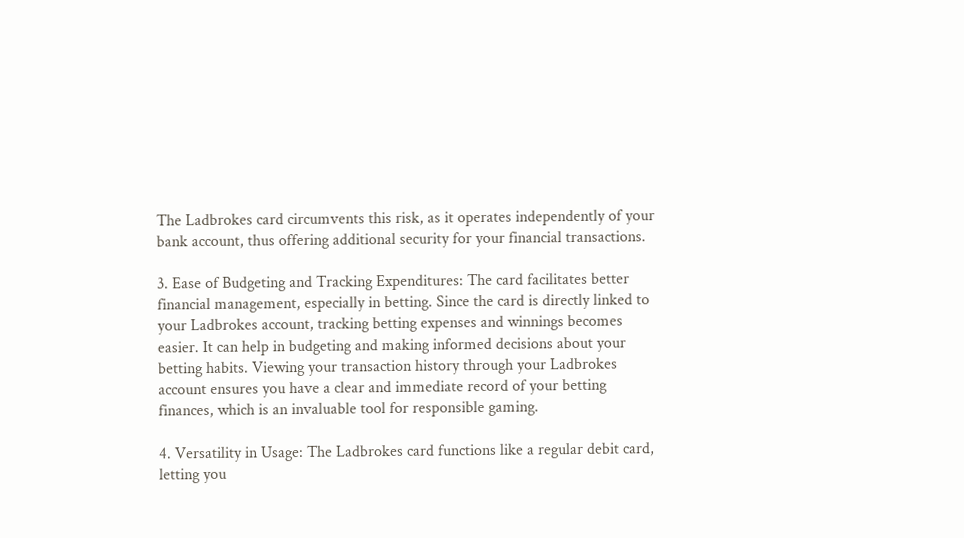The Ladbrokes card circumvents this risk, as it operates independently of your bank account, thus offering additional security for your financial transactions.

3. Ease of Budgeting and Tracking Expenditures: The card facilitates better financial management, especially in betting. Since the card is directly linked to your Ladbrokes account, tracking betting expenses and winnings becomes easier. It can help in budgeting and making informed decisions about your betting habits. Viewing your transaction history through your Ladbrokes account ensures you have a clear and immediate record of your betting finances, which is an invaluable tool for responsible gaming.

4. Versatility in Usage: The Ladbrokes card functions like a regular debit card, letting you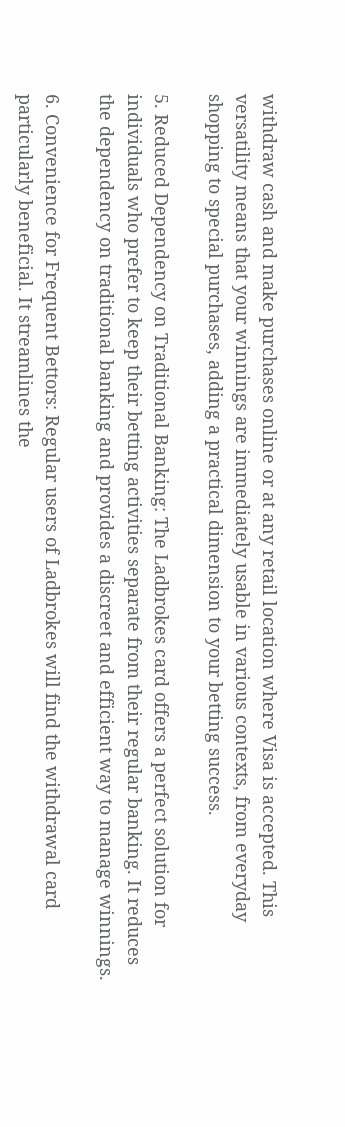withdraw cash and make purchases online or at any retail location where Visa is accepted. This versatility means that your winnings are immediately usable in various contexts, from everyday shopping to special purchases, adding a practical dimension to your betting success.

5. Reduced Dependency on Traditional Banking: The Ladbrokes card offers a perfect solution for individuals who prefer to keep their betting activities separate from their regular banking. It reduces the dependency on traditional banking and provides a discreet and efficient way to manage winnings.

6. Convenience for Frequent Bettors: Regular users of Ladbrokes will find the withdrawal card particularly beneficial. It streamlines the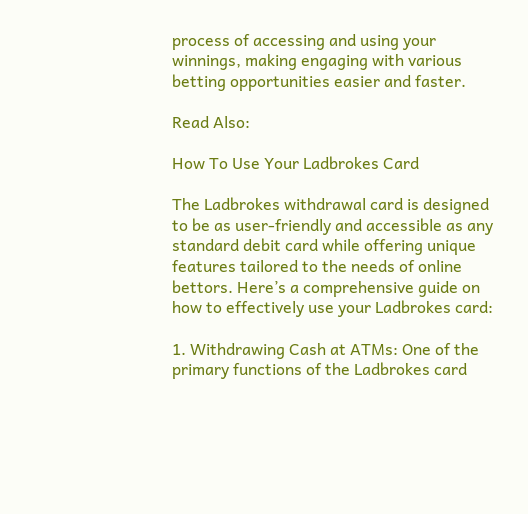process of accessing and using your winnings, making engaging with various betting opportunities easier and faster.

Read Also:

How To Use Your Ladbrokes Card

The Ladbrokes withdrawal card is designed to be as user-friendly and accessible as any standard debit card while offering unique features tailored to the needs of online bettors. Here’s a comprehensive guide on how to effectively use your Ladbrokes card:

1. Withdrawing Cash at ATMs: One of the primary functions of the Ladbrokes card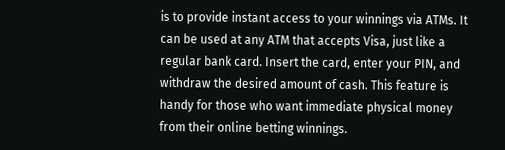is to provide instant access to your winnings via ATMs. It can be used at any ATM that accepts Visa, just like a regular bank card. Insert the card, enter your PIN, and withdraw the desired amount of cash. This feature is handy for those who want immediate physical money from their online betting winnings.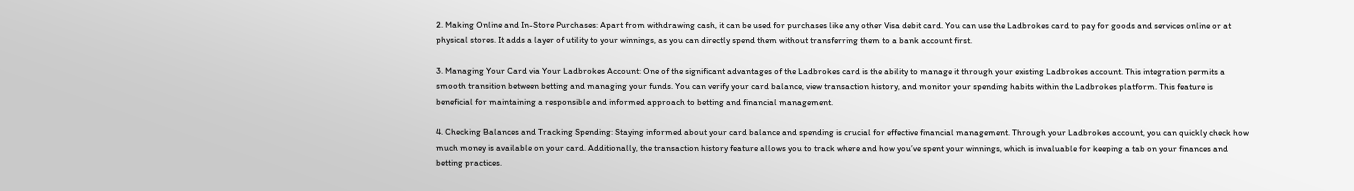2. Making Online and In-Store Purchases: Apart from withdrawing cash, it can be used for purchases like any other Visa debit card. You can use the Ladbrokes card to pay for goods and services online or at physical stores. It adds a layer of utility to your winnings, as you can directly spend them without transferring them to a bank account first.

3. Managing Your Card via Your Ladbrokes Account: One of the significant advantages of the Ladbrokes card is the ability to manage it through your existing Ladbrokes account. This integration permits a smooth transition between betting and managing your funds. You can verify your card balance, view transaction history, and monitor your spending habits within the Ladbrokes platform. This feature is beneficial for maintaining a responsible and informed approach to betting and financial management.

4. Checking Balances and Tracking Spending: Staying informed about your card balance and spending is crucial for effective financial management. Through your Ladbrokes account, you can quickly check how much money is available on your card. Additionally, the transaction history feature allows you to track where and how you’ve spent your winnings, which is invaluable for keeping a tab on your finances and betting practices.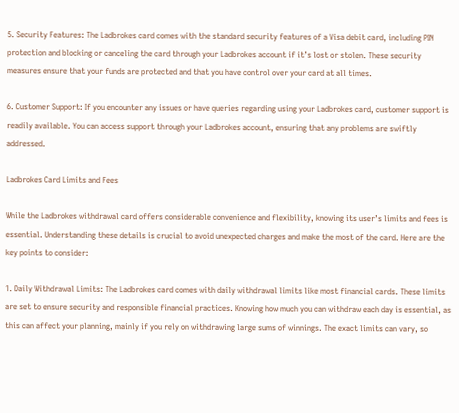5. Security Features: The Ladbrokes card comes with the standard security features of a Visa debit card, including PIN protection and blocking or canceling the card through your Ladbrokes account if it’s lost or stolen. These security measures ensure that your funds are protected and that you have control over your card at all times.

6. Customer Support: If you encounter any issues or have queries regarding using your Ladbrokes card, customer support is readily available. You can access support through your Ladbrokes account, ensuring that any problems are swiftly addressed.

Ladbrokes Card Limits and Fees

While the Ladbrokes withdrawal card offers considerable convenience and flexibility, knowing its user’s limits and fees is essential. Understanding these details is crucial to avoid unexpected charges and make the most of the card. Here are the key points to consider:

1. Daily Withdrawal Limits: The Ladbrokes card comes with daily withdrawal limits like most financial cards. These limits are set to ensure security and responsible financial practices. Knowing how much you can withdraw each day is essential, as this can affect your planning, mainly if you rely on withdrawing large sums of winnings. The exact limits can vary, so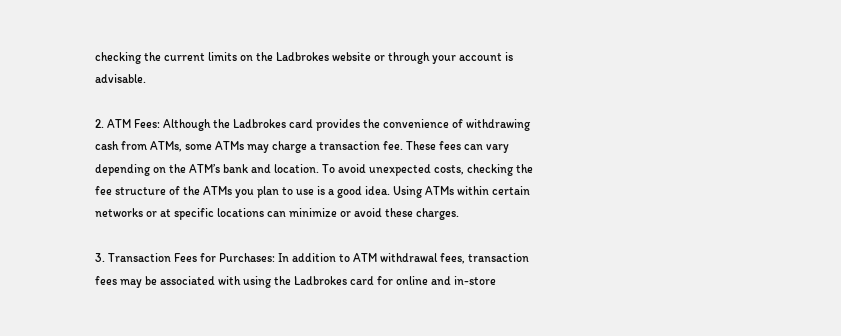checking the current limits on the Ladbrokes website or through your account is advisable.

2. ATM Fees: Although the Ladbrokes card provides the convenience of withdrawing cash from ATMs, some ATMs may charge a transaction fee. These fees can vary depending on the ATM’s bank and location. To avoid unexpected costs, checking the fee structure of the ATMs you plan to use is a good idea. Using ATMs within certain networks or at specific locations can minimize or avoid these charges.

3. Transaction Fees for Purchases: In addition to ATM withdrawal fees, transaction fees may be associated with using the Ladbrokes card for online and in-store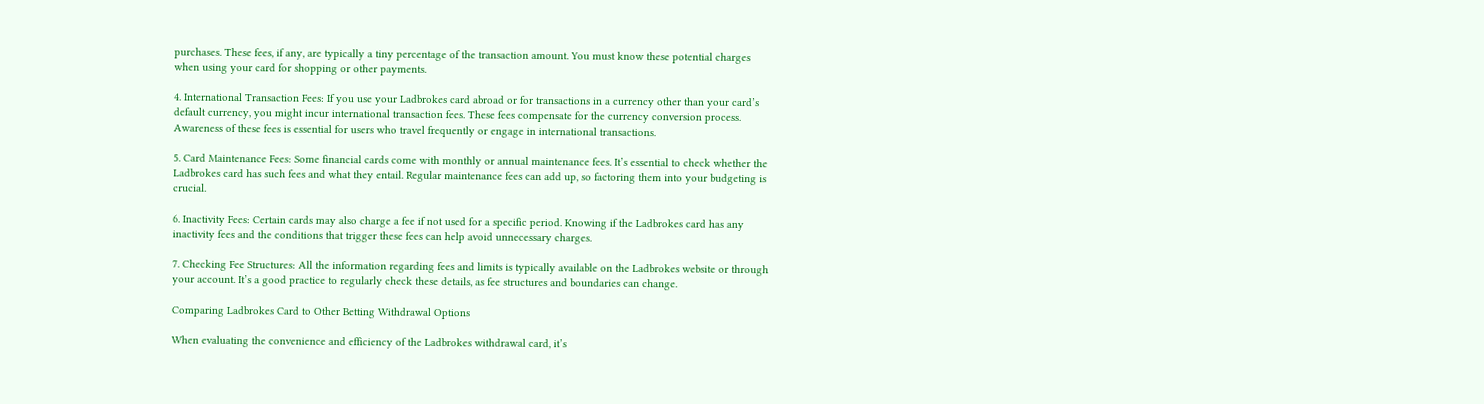purchases. These fees, if any, are typically a tiny percentage of the transaction amount. You must know these potential charges when using your card for shopping or other payments.

4. International Transaction Fees: If you use your Ladbrokes card abroad or for transactions in a currency other than your card’s default currency, you might incur international transaction fees. These fees compensate for the currency conversion process. Awareness of these fees is essential for users who travel frequently or engage in international transactions.

5. Card Maintenance Fees: Some financial cards come with monthly or annual maintenance fees. It’s essential to check whether the Ladbrokes card has such fees and what they entail. Regular maintenance fees can add up, so factoring them into your budgeting is crucial.

6. Inactivity Fees: Certain cards may also charge a fee if not used for a specific period. Knowing if the Ladbrokes card has any inactivity fees and the conditions that trigger these fees can help avoid unnecessary charges.

7. Checking Fee Structures: All the information regarding fees and limits is typically available on the Ladbrokes website or through your account. It’s a good practice to regularly check these details, as fee structures and boundaries can change.

Comparing Ladbrokes Card to Other Betting Withdrawal Options

When evaluating the convenience and efficiency of the Ladbrokes withdrawal card, it’s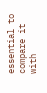essential to compare it with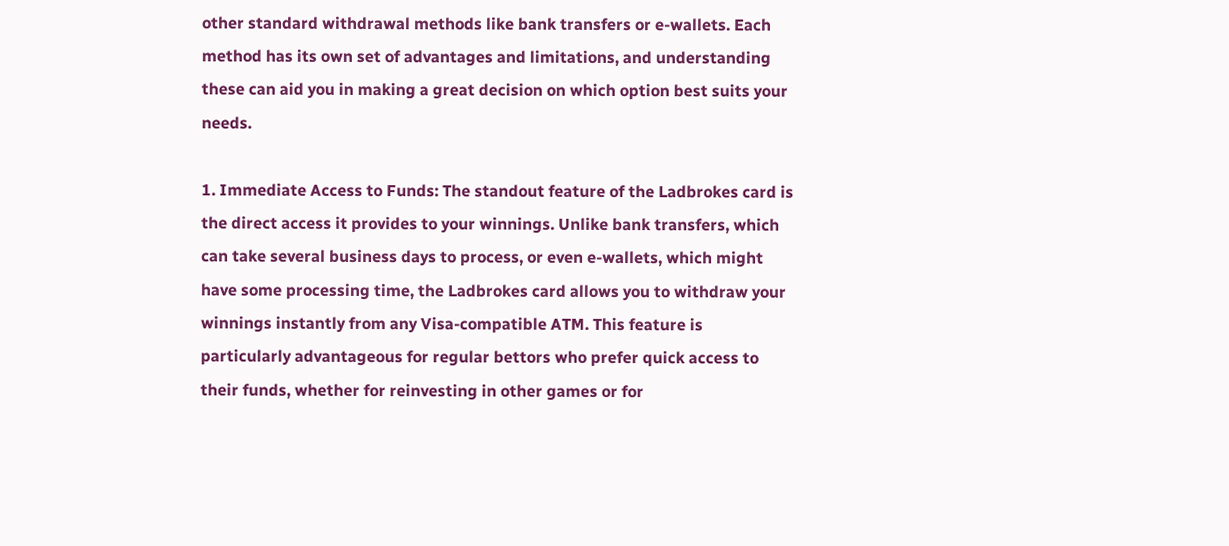other standard withdrawal methods like bank transfers or e-wallets. Each method has its own set of advantages and limitations, and understanding these can aid you in making a great decision on which option best suits your needs.

1. Immediate Access to Funds: The standout feature of the Ladbrokes card is the direct access it provides to your winnings. Unlike bank transfers, which can take several business days to process, or even e-wallets, which might have some processing time, the Ladbrokes card allows you to withdraw your winnings instantly from any Visa-compatible ATM. This feature is particularly advantageous for regular bettors who prefer quick access to their funds, whether for reinvesting in other games or for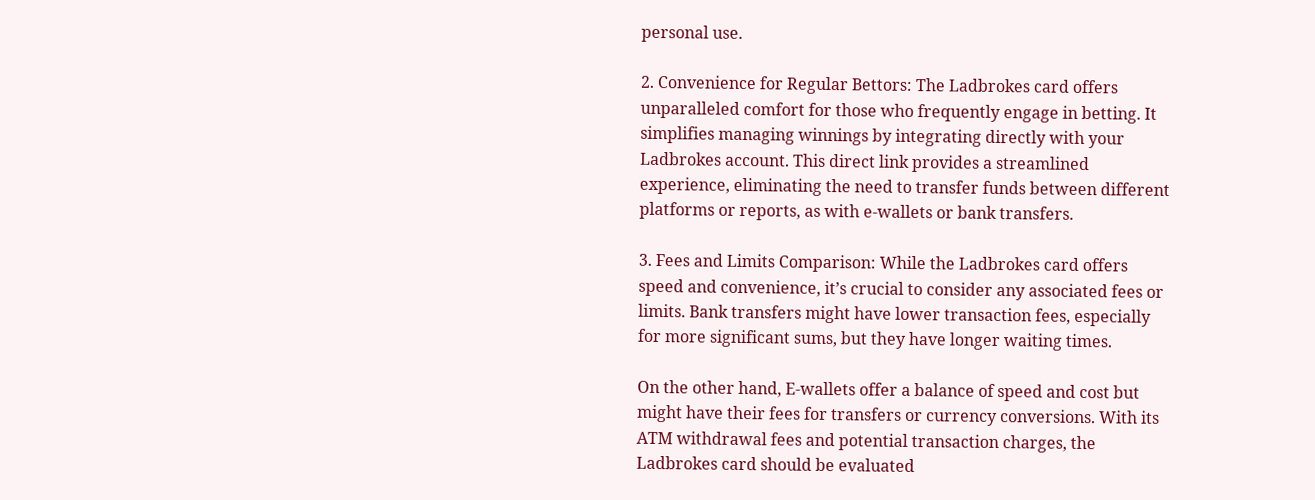personal use.

2. Convenience for Regular Bettors: The Ladbrokes card offers unparalleled comfort for those who frequently engage in betting. It simplifies managing winnings by integrating directly with your Ladbrokes account. This direct link provides a streamlined experience, eliminating the need to transfer funds between different platforms or reports, as with e-wallets or bank transfers.

3. Fees and Limits Comparison: While the Ladbrokes card offers speed and convenience, it’s crucial to consider any associated fees or limits. Bank transfers might have lower transaction fees, especially for more significant sums, but they have longer waiting times.

On the other hand, E-wallets offer a balance of speed and cost but might have their fees for transfers or currency conversions. With its ATM withdrawal fees and potential transaction charges, the Ladbrokes card should be evaluated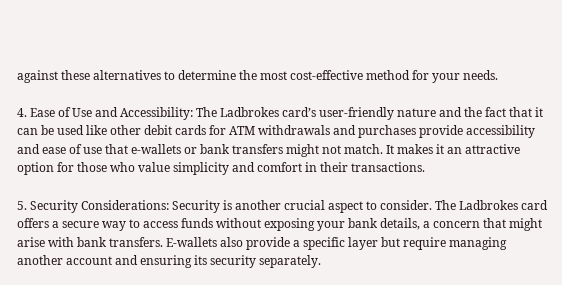against these alternatives to determine the most cost-effective method for your needs.

4. Ease of Use and Accessibility: The Ladbrokes card’s user-friendly nature and the fact that it can be used like other debit cards for ATM withdrawals and purchases provide accessibility and ease of use that e-wallets or bank transfers might not match. It makes it an attractive option for those who value simplicity and comfort in their transactions.

5. Security Considerations: Security is another crucial aspect to consider. The Ladbrokes card offers a secure way to access funds without exposing your bank details, a concern that might arise with bank transfers. E-wallets also provide a specific layer but require managing another account and ensuring its security separately.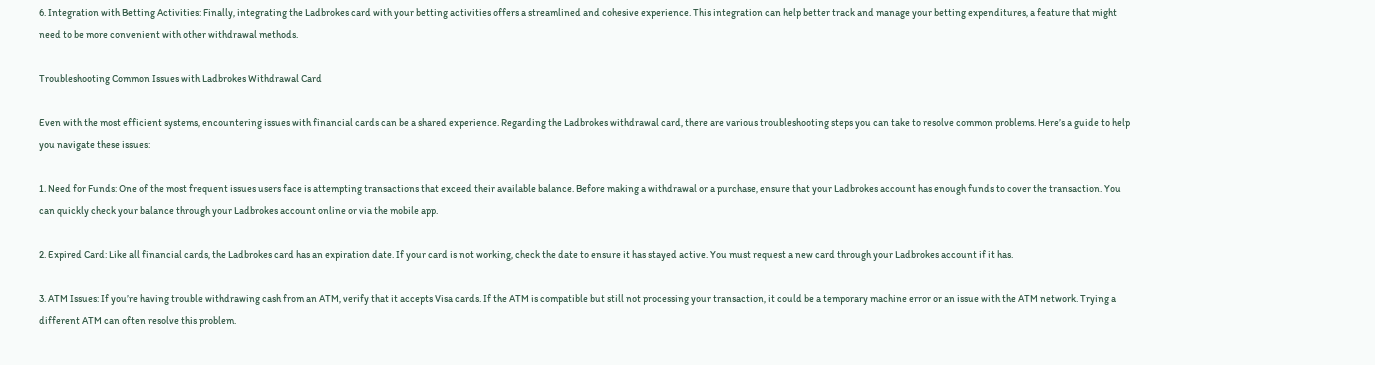6. Integration with Betting Activities: Finally, integrating the Ladbrokes card with your betting activities offers a streamlined and cohesive experience. This integration can help better track and manage your betting expenditures, a feature that might need to be more convenient with other withdrawal methods.

Troubleshooting Common Issues with Ladbrokes Withdrawal Card

Even with the most efficient systems, encountering issues with financial cards can be a shared experience. Regarding the Ladbrokes withdrawal card, there are various troubleshooting steps you can take to resolve common problems. Here’s a guide to help you navigate these issues:

1. Need for Funds: One of the most frequent issues users face is attempting transactions that exceed their available balance. Before making a withdrawal or a purchase, ensure that your Ladbrokes account has enough funds to cover the transaction. You can quickly check your balance through your Ladbrokes account online or via the mobile app.

2. Expired Card: Like all financial cards, the Ladbrokes card has an expiration date. If your card is not working, check the date to ensure it has stayed active. You must request a new card through your Ladbrokes account if it has.

3. ATM Issues: If you’re having trouble withdrawing cash from an ATM, verify that it accepts Visa cards. If the ATM is compatible but still not processing your transaction, it could be a temporary machine error or an issue with the ATM network. Trying a different ATM can often resolve this problem.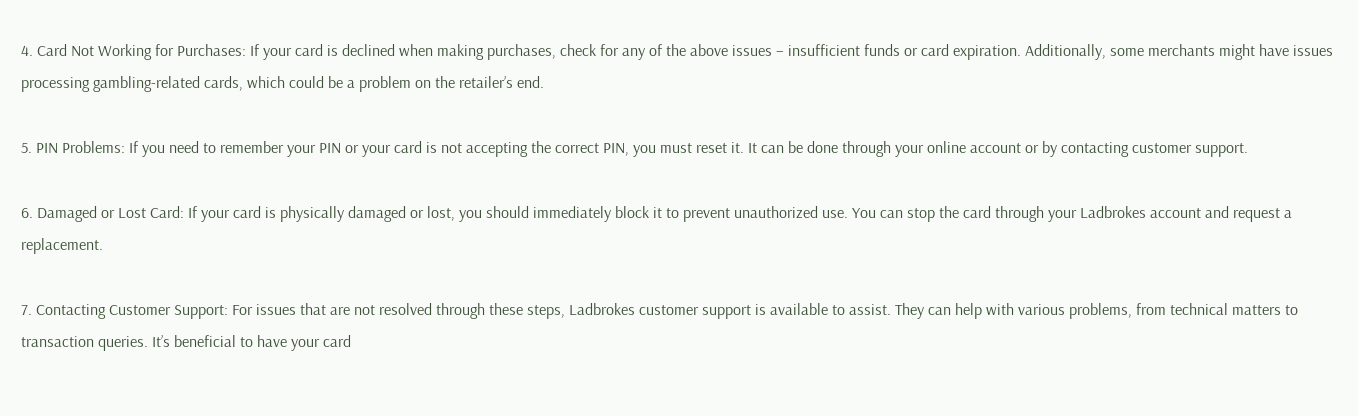4. Card Not Working for Purchases: If your card is declined when making purchases, check for any of the above issues – insufficient funds or card expiration. Additionally, some merchants might have issues processing gambling-related cards, which could be a problem on the retailer’s end.

5. PIN Problems: If you need to remember your PIN or your card is not accepting the correct PIN, you must reset it. It can be done through your online account or by contacting customer support.

6. Damaged or Lost Card: If your card is physically damaged or lost, you should immediately block it to prevent unauthorized use. You can stop the card through your Ladbrokes account and request a replacement.

7. Contacting Customer Support: For issues that are not resolved through these steps, Ladbrokes customer support is available to assist. They can help with various problems, from technical matters to transaction queries. It’s beneficial to have your card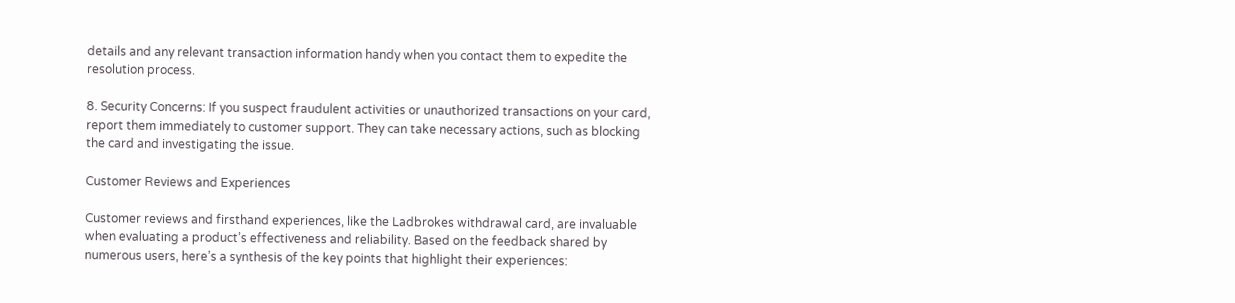details and any relevant transaction information handy when you contact them to expedite the resolution process.

8. Security Concerns: If you suspect fraudulent activities or unauthorized transactions on your card, report them immediately to customer support. They can take necessary actions, such as blocking the card and investigating the issue.

Customer Reviews and Experiences

Customer reviews and firsthand experiences, like the Ladbrokes withdrawal card, are invaluable when evaluating a product’s effectiveness and reliability. Based on the feedback shared by numerous users, here’s a synthesis of the key points that highlight their experiences: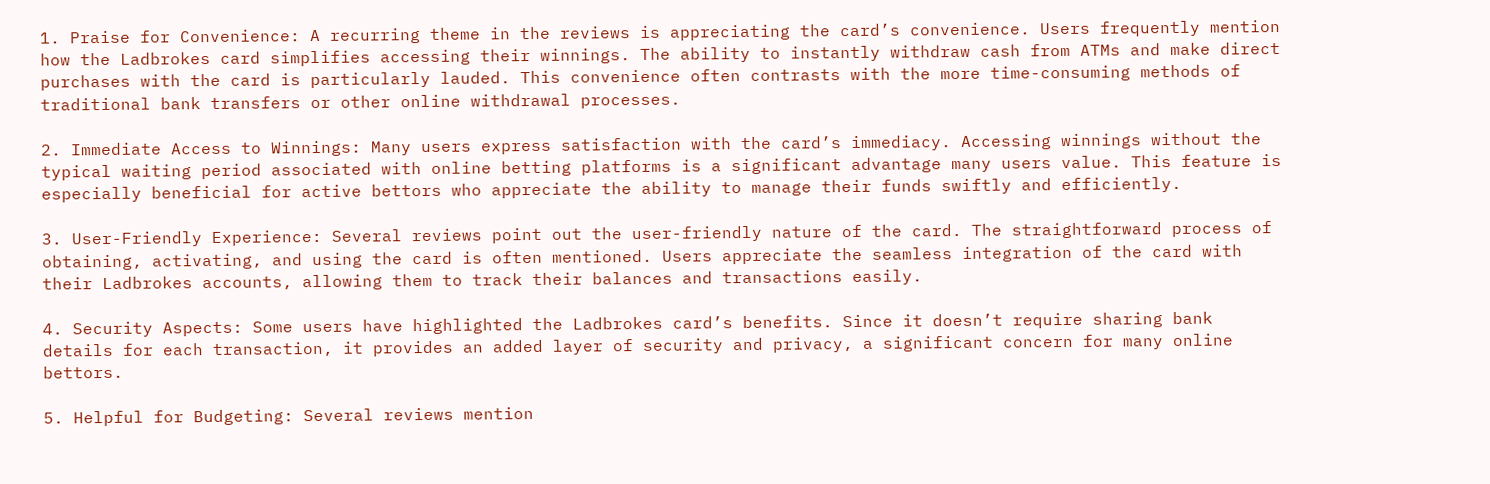1. Praise for Convenience: A recurring theme in the reviews is appreciating the card’s convenience. Users frequently mention how the Ladbrokes card simplifies accessing their winnings. The ability to instantly withdraw cash from ATMs and make direct purchases with the card is particularly lauded. This convenience often contrasts with the more time-consuming methods of traditional bank transfers or other online withdrawal processes.

2. Immediate Access to Winnings: Many users express satisfaction with the card’s immediacy. Accessing winnings without the typical waiting period associated with online betting platforms is a significant advantage many users value. This feature is especially beneficial for active bettors who appreciate the ability to manage their funds swiftly and efficiently.

3. User-Friendly Experience: Several reviews point out the user-friendly nature of the card. The straightforward process of obtaining, activating, and using the card is often mentioned. Users appreciate the seamless integration of the card with their Ladbrokes accounts, allowing them to track their balances and transactions easily.

4. Security Aspects: Some users have highlighted the Ladbrokes card’s benefits. Since it doesn’t require sharing bank details for each transaction, it provides an added layer of security and privacy, a significant concern for many online bettors.

5. Helpful for Budgeting: Several reviews mention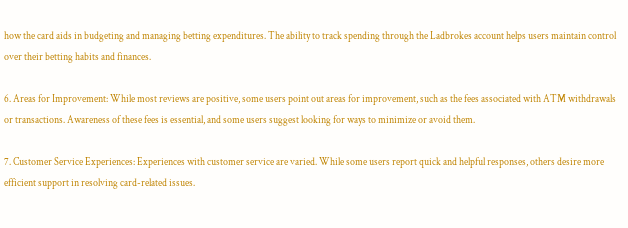how the card aids in budgeting and managing betting expenditures. The ability to track spending through the Ladbrokes account helps users maintain control over their betting habits and finances.

6. Areas for Improvement: While most reviews are positive, some users point out areas for improvement, such as the fees associated with ATM withdrawals or transactions. Awareness of these fees is essential, and some users suggest looking for ways to minimize or avoid them.

7. Customer Service Experiences: Experiences with customer service are varied. While some users report quick and helpful responses, others desire more efficient support in resolving card-related issues.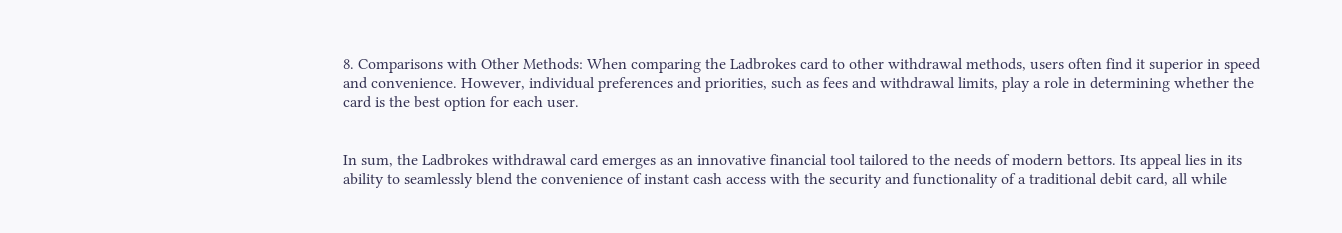8. Comparisons with Other Methods: When comparing the Ladbrokes card to other withdrawal methods, users often find it superior in speed and convenience. However, individual preferences and priorities, such as fees and withdrawal limits, play a role in determining whether the card is the best option for each user.


In sum, the Ladbrokes withdrawal card emerges as an innovative financial tool tailored to the needs of modern bettors. Its appeal lies in its ability to seamlessly blend the convenience of instant cash access with the security and functionality of a traditional debit card, all while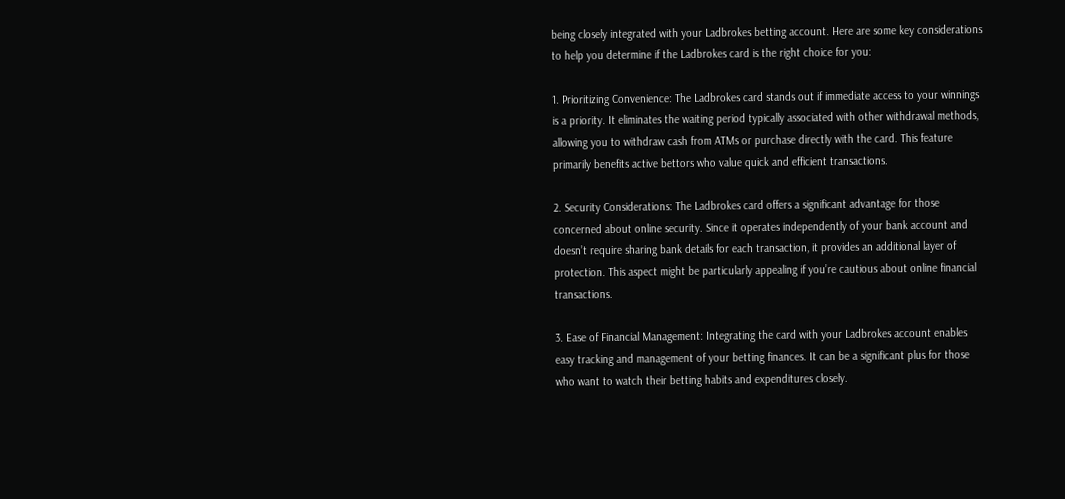being closely integrated with your Ladbrokes betting account. Here are some key considerations to help you determine if the Ladbrokes card is the right choice for you:

1. Prioritizing Convenience: The Ladbrokes card stands out if immediate access to your winnings is a priority. It eliminates the waiting period typically associated with other withdrawal methods, allowing you to withdraw cash from ATMs or purchase directly with the card. This feature primarily benefits active bettors who value quick and efficient transactions.

2. Security Considerations: The Ladbrokes card offers a significant advantage for those concerned about online security. Since it operates independently of your bank account and doesn’t require sharing bank details for each transaction, it provides an additional layer of protection. This aspect might be particularly appealing if you’re cautious about online financial transactions.

3. Ease of Financial Management: Integrating the card with your Ladbrokes account enables easy tracking and management of your betting finances. It can be a significant plus for those who want to watch their betting habits and expenditures closely.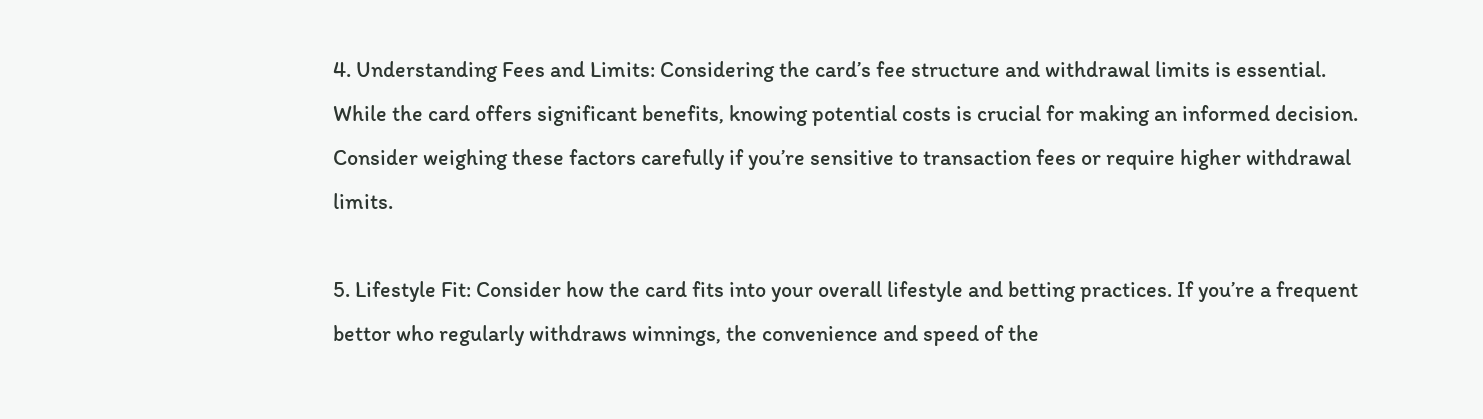4. Understanding Fees and Limits: Considering the card’s fee structure and withdrawal limits is essential. While the card offers significant benefits, knowing potential costs is crucial for making an informed decision. Consider weighing these factors carefully if you’re sensitive to transaction fees or require higher withdrawal limits.

5. Lifestyle Fit: Consider how the card fits into your overall lifestyle and betting practices. If you’re a frequent bettor who regularly withdraws winnings, the convenience and speed of the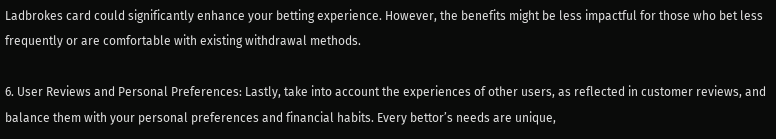Ladbrokes card could significantly enhance your betting experience. However, the benefits might be less impactful for those who bet less frequently or are comfortable with existing withdrawal methods.

6. User Reviews and Personal Preferences: Lastly, take into account the experiences of other users, as reflected in customer reviews, and balance them with your personal preferences and financial habits. Every bettor’s needs are unique,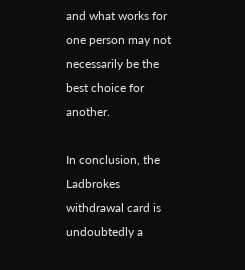and what works for one person may not necessarily be the best choice for another.

In conclusion, the Ladbrokes withdrawal card is undoubtedly a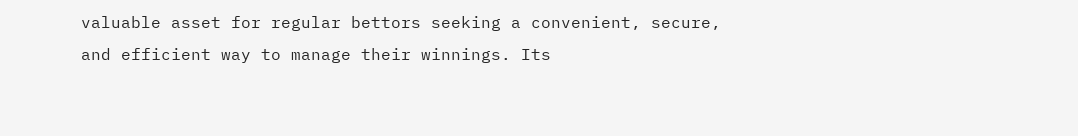valuable asset for regular bettors seeking a convenient, secure, and efficient way to manage their winnings. Its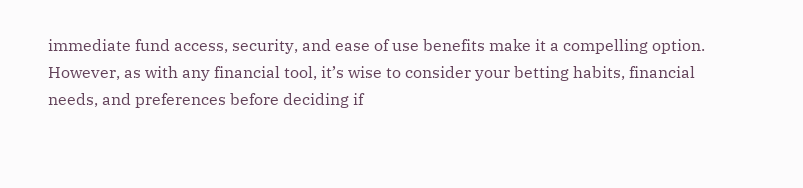immediate fund access, security, and ease of use benefits make it a compelling option. However, as with any financial tool, it’s wise to consider your betting habits, financial needs, and preferences before deciding if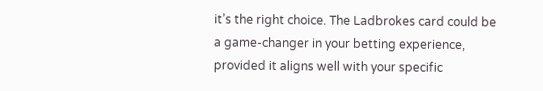it’s the right choice. The Ladbrokes card could be a game-changer in your betting experience, provided it aligns well with your specific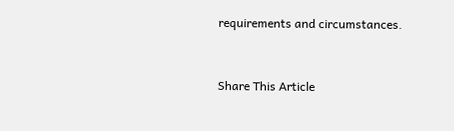requirements and circumstances.


Share This Article